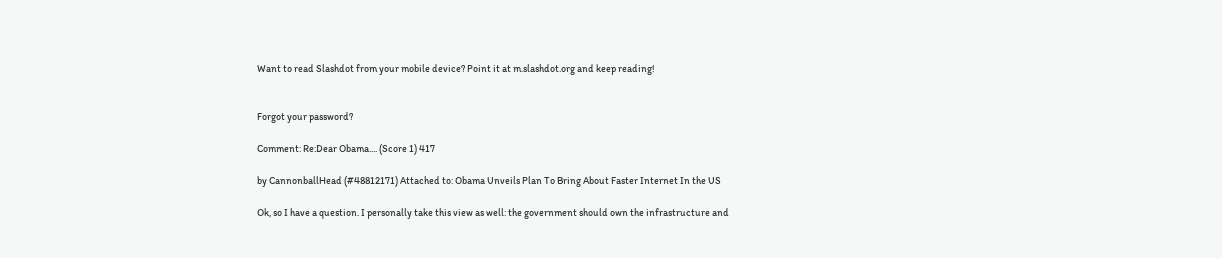Want to read Slashdot from your mobile device? Point it at m.slashdot.org and keep reading!


Forgot your password?

Comment: Re:Dear Obama.... (Score 1) 417

by CannonballHead (#48812171) Attached to: Obama Unveils Plan To Bring About Faster Internet In the US

Ok, so I have a question. I personally take this view as well: the government should own the infrastructure and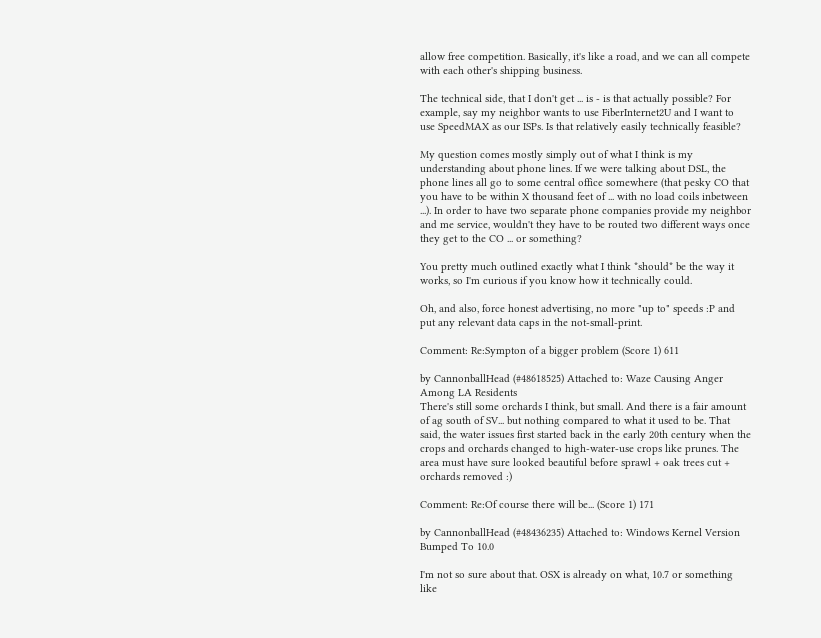allow free competition. Basically, it's like a road, and we can all compete with each other's shipping business.

The technical side, that I don't get ... is - is that actually possible? For example, say my neighbor wants to use FiberInternet2U and I want to use SpeedMAX as our ISPs. Is that relatively easily technically feasible?

My question comes mostly simply out of what I think is my understanding about phone lines. If we were talking about DSL, the phone lines all go to some central office somewhere (that pesky CO that you have to be within X thousand feet of ... with no load coils inbetween ...). In order to have two separate phone companies provide my neighbor and me service, wouldn't they have to be routed two different ways once they get to the CO ... or something?

You pretty much outlined exactly what I think *should* be the way it works, so I'm curious if you know how it technically could.

Oh, and also, force honest advertising, no more "up to" speeds :P and put any relevant data caps in the not-small-print.

Comment: Re:Sympton of a bigger problem (Score 1) 611

by CannonballHead (#48618525) Attached to: Waze Causing Anger Among LA Residents
There's still some orchards I think, but small. And there is a fair amount of ag south of SV... but nothing compared to what it used to be. That said, the water issues first started back in the early 20th century when the crops and orchards changed to high-water-use crops like prunes. The area must have sure looked beautiful before sprawl + oak trees cut + orchards removed :)

Comment: Re:Of course there will be... (Score 1) 171

by CannonballHead (#48436235) Attached to: Windows Kernel Version Bumped To 10.0

I'm not so sure about that. OSX is already on what, 10.7 or something like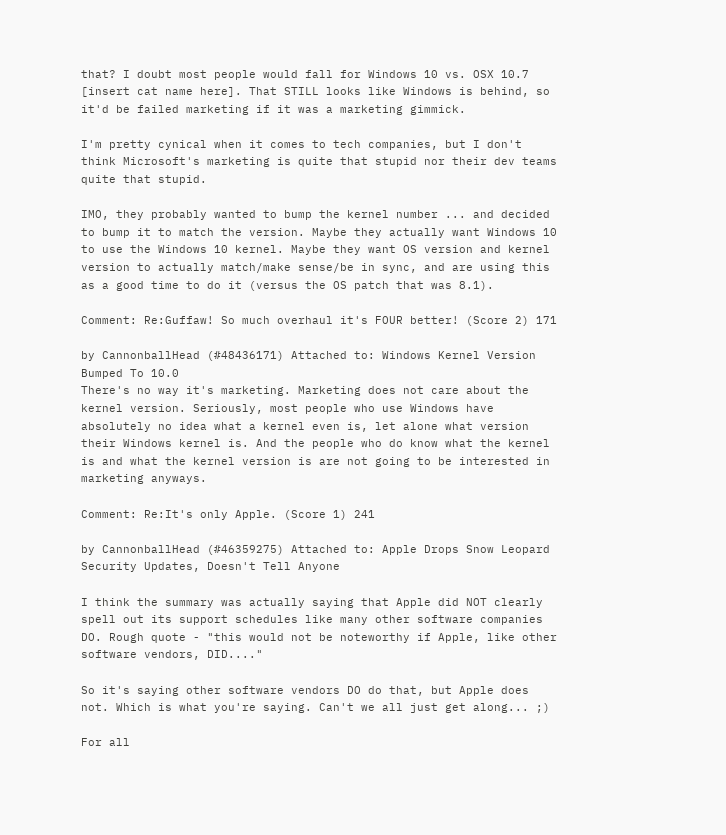that? I doubt most people would fall for Windows 10 vs. OSX 10.7 [insert cat name here]. That STILL looks like Windows is behind, so it'd be failed marketing if it was a marketing gimmick.

I'm pretty cynical when it comes to tech companies, but I don't think Microsoft's marketing is quite that stupid nor their dev teams quite that stupid.

IMO, they probably wanted to bump the kernel number ... and decided to bump it to match the version. Maybe they actually want Windows 10 to use the Windows 10 kernel. Maybe they want OS version and kernel version to actually match/make sense/be in sync, and are using this as a good time to do it (versus the OS patch that was 8.1).

Comment: Re:Guffaw! So much overhaul it's FOUR better! (Score 2) 171

by CannonballHead (#48436171) Attached to: Windows Kernel Version Bumped To 10.0
There's no way it's marketing. Marketing does not care about the kernel version. Seriously, most people who use Windows have absolutely no idea what a kernel even is, let alone what version their Windows kernel is. And the people who do know what the kernel is and what the kernel version is are not going to be interested in marketing anyways.

Comment: Re:It's only Apple. (Score 1) 241

by CannonballHead (#46359275) Attached to: Apple Drops Snow Leopard Security Updates, Doesn't Tell Anyone

I think the summary was actually saying that Apple did NOT clearly spell out its support schedules like many other software companies DO. Rough quote - "this would not be noteworthy if Apple, like other software vendors, DID...."

So it's saying other software vendors DO do that, but Apple does not. Which is what you're saying. Can't we all just get along... ;)

For all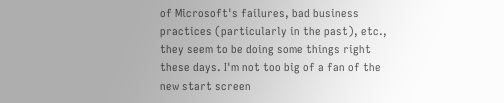of Microsoft's failures, bad business practices (particularly in the past), etc., they seem to be doing some things right these days. I'm not too big of a fan of the new start screen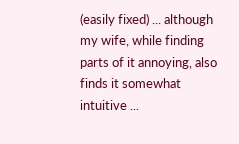(easily fixed) ... although my wife, while finding parts of it annoying, also finds it somewhat intuitive ...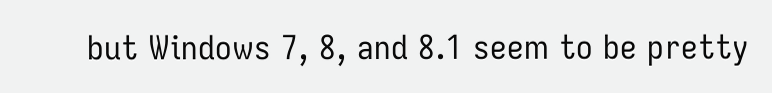but Windows 7, 8, and 8.1 seem to be pretty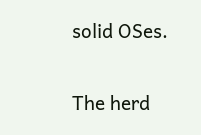solid OSes.

The herd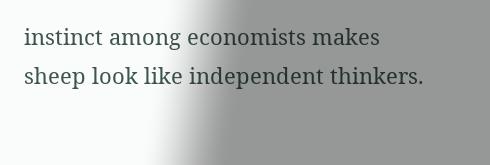instinct among economists makes sheep look like independent thinkers.